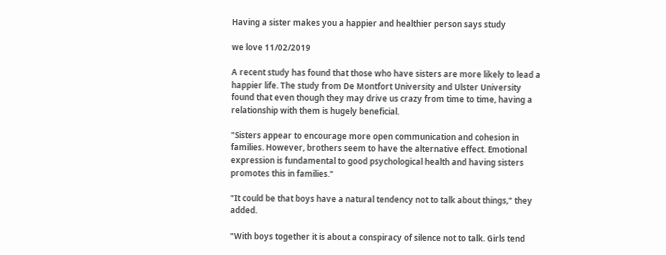Having a sister makes you a happier and healthier person says study

we love 11/02/2019

A recent study has found that those who have sisters are more likely to lead a happier life. The study from De Montfort University and Ulster University found that even though they may drive us crazy from time to time, having a relationship with them is hugely beneficial.

"Sisters appear to encourage more open communication and cohesion in families. However, brothers seem to have the alternative effect. Emotional expression is fundamental to good psychological health and having sisters promotes this in families."

"It could be that boys have a natural tendency not to talk about things," they added.

"With boys together it is about a conspiracy of silence not to talk. Girls tend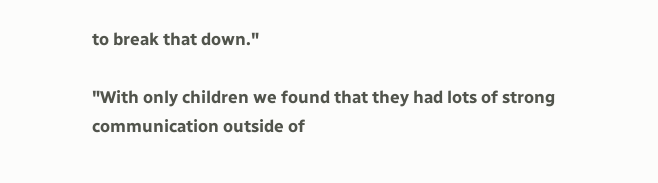to break that down."

"With only children we found that they had lots of strong communication outside of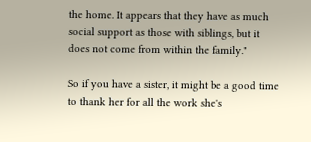the home. It appears that they have as much social support as those with siblings, but it does not come from within the family."

So if you have a sister, it might be a good time to thank her for all the work she's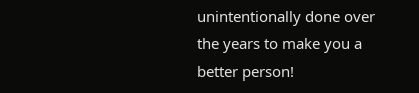unintentionally done over the years to make you a better person!